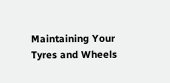Maintaining Your Tyres and Wheels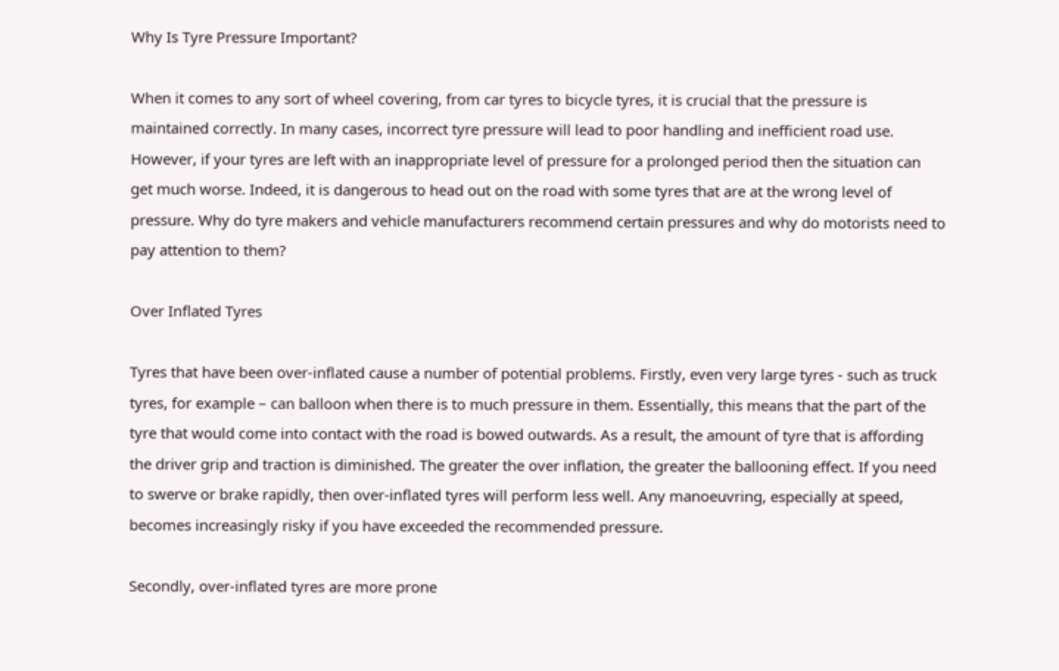Why Is Tyre Pressure Important?

When it comes to any sort of wheel covering, from car tyres to bicycle tyres, it is crucial that the pressure is maintained correctly. In many cases, incorrect tyre pressure will lead to poor handling and inefficient road use. However, if your tyres are left with an inappropriate level of pressure for a prolonged period then the situation can get much worse. Indeed, it is dangerous to head out on the road with some tyres that are at the wrong level of pressure. Why do tyre makers and vehicle manufacturers recommend certain pressures and why do motorists need to pay attention to them?

Over Inflated Tyres

Tyres that have been over-inflated cause a number of potential problems. Firstly, even very large tyres - such as truck tyres, for example – can balloon when there is to much pressure in them. Essentially, this means that the part of the tyre that would come into contact with the road is bowed outwards. As a result, the amount of tyre that is affording the driver grip and traction is diminished. The greater the over inflation, the greater the ballooning effect. If you need to swerve or brake rapidly, then over-inflated tyres will perform less well. Any manoeuvring, especially at speed, becomes increasingly risky if you have exceeded the recommended pressure.

Secondly, over-inflated tyres are more prone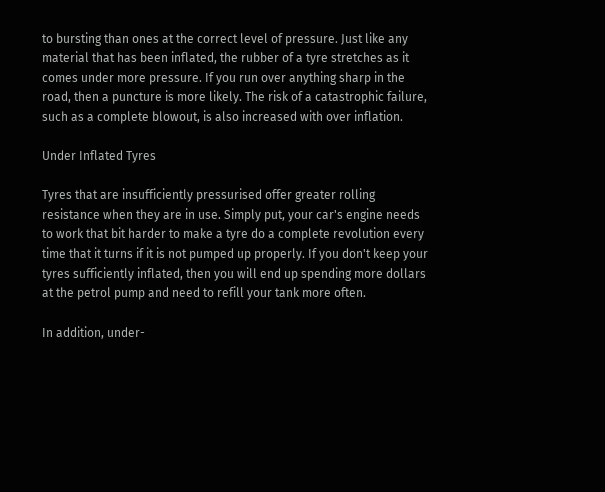to bursting than ones at the correct level of pressure. Just like any material that has been inflated, the rubber of a tyre stretches as it comes under more pressure. If you run over anything sharp in the road, then a puncture is more likely. The risk of a catastrophic failure, such as a complete blowout, is also increased with over inflation.

Under Inflated Tyres

Tyres that are insufficiently pressurised offer greater rolling resistance when they are in use. Simply put, your car's engine needs to work that bit harder to make a tyre do a complete revolution every time that it turns if it is not pumped up properly. If you don't keep your tyres sufficiently inflated, then you will end up spending more dollars at the petrol pump and need to refill your tank more often.

In addition, under-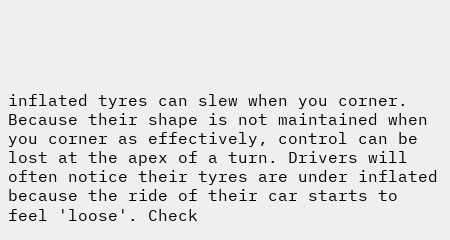inflated tyres can slew when you corner. Because their shape is not maintained when you corner as effectively, control can be lost at the apex of a turn. Drivers will often notice their tyres are under inflated because the ride of their car starts to feel 'loose'. Check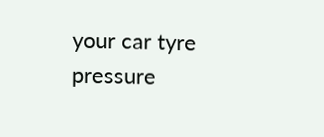your car tyre pressure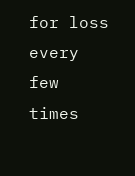for loss every few times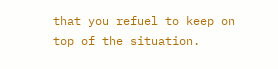that you refuel to keep on top of the situation.